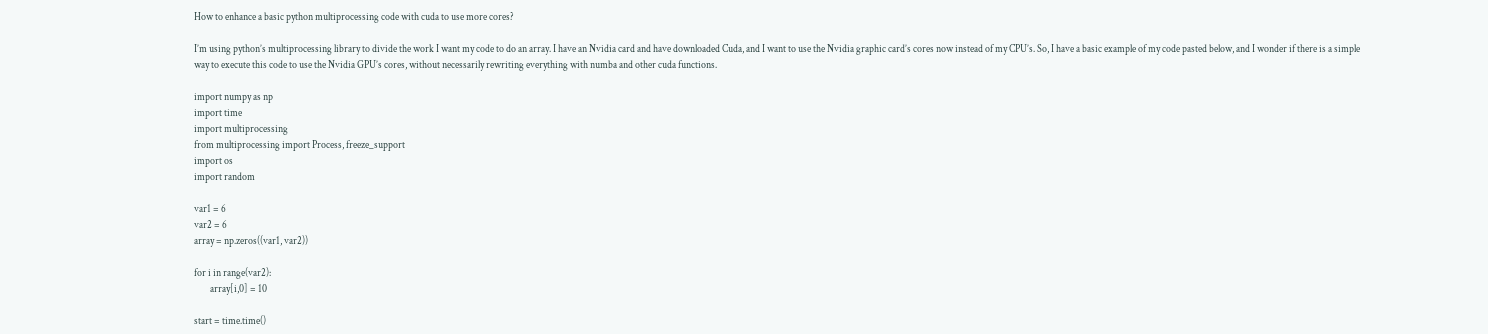How to enhance a basic python multiprocessing code with cuda to use more cores?

I’m using python’s multiprocessing library to divide the work I want my code to do an array. I have an Nvidia card and have downloaded Cuda, and I want to use the Nvidia graphic card’s cores now instead of my CPU’s. So, I have a basic example of my code pasted below, and I wonder if there is a simple way to execute this code to use the Nvidia GPU’s cores, without necessarily rewriting everything with numba and other cuda functions.

import numpy as np
import time
import multiprocessing
from multiprocessing import Process, freeze_support
import os
import random

var1 = 6
var2 = 6
array = np.zeros((var1, var2))

for i in range(var2):
        array[i,0] = 10

start = time.time()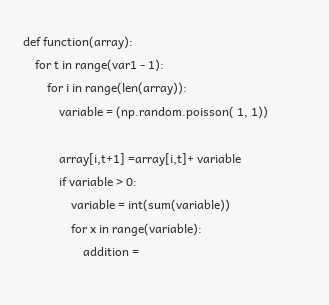def function(array):
    for t in range(var1 - 1):
        for i in range(len(array)):
            variable = (np.random.poisson( 1, 1))

            array[i,t+1] =array[i,t]+ variable
            if variable > 0:
                variable = int(sum(variable))
                for x in range(variable):
                    addition =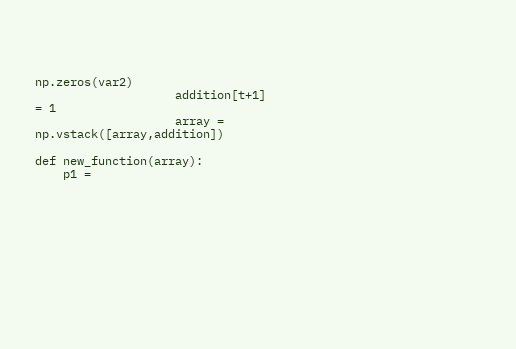np.zeros(var2)
                    addition[t+1] = 1
                    array = np.vstack([array,addition])

def new_function(array):
    p1 =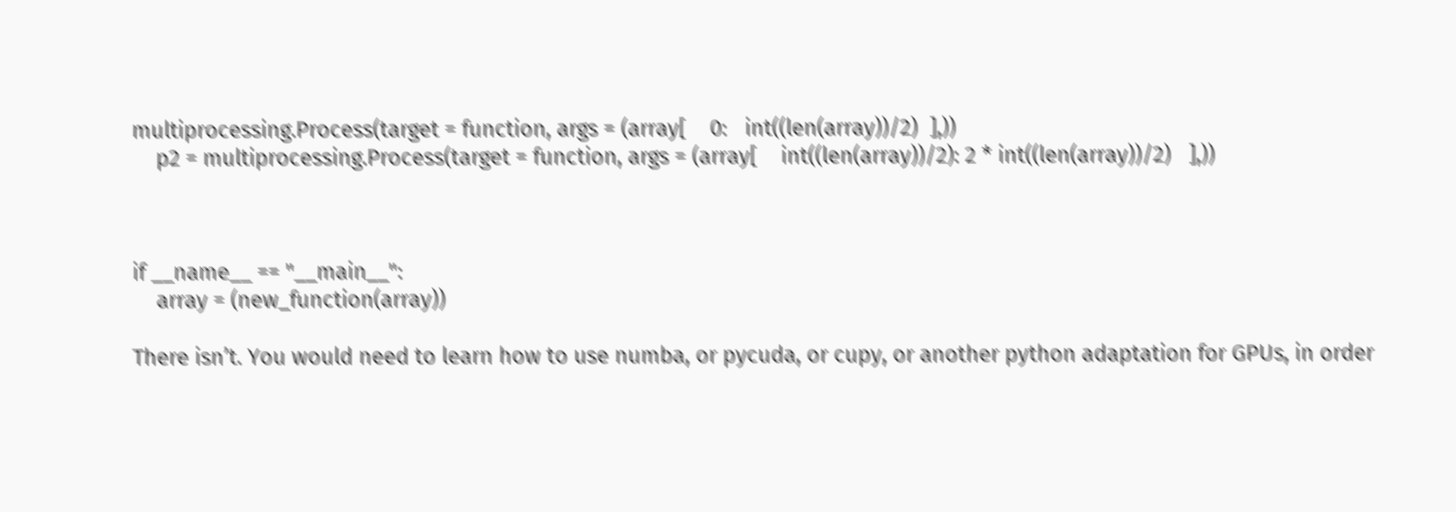multiprocessing.Process(target = function, args = (array[    0:   int((len(array))/2)  ],))
    p2 = multiprocessing.Process(target = function, args = (array[    int((len(array))/2): 2 * int((len(array))/2)   ],))



if __name__ == "__main__":
    array = (new_function(array))

There isn’t. You would need to learn how to use numba, or pycuda, or cupy, or another python adaptation for GPUs, in order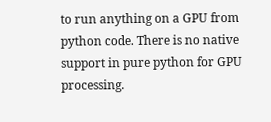to run anything on a GPU from python code. There is no native support in pure python for GPU processing.